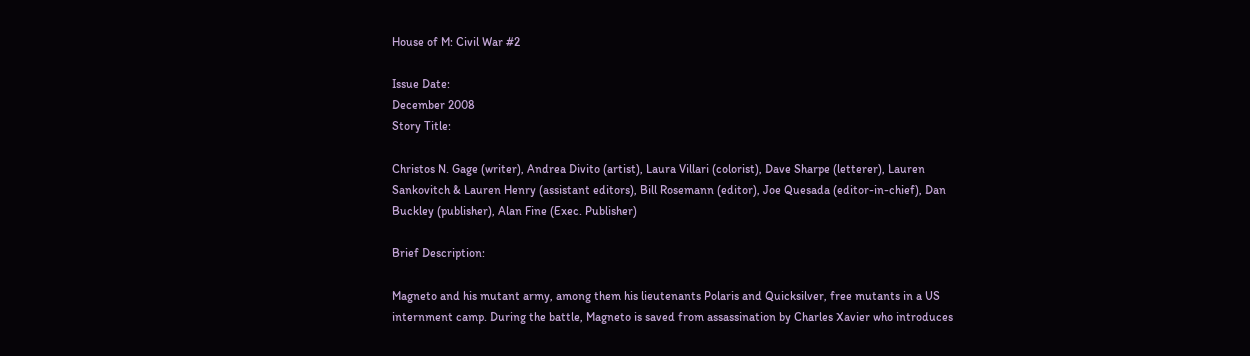House of M: Civil War #2

Issue Date:
December 2008
Story Title:

Christos N. Gage (writer), Andrea Divito (artist), Laura Villari (colorist), Dave Sharpe (letterer), Lauren Sankovitch & Lauren Henry (assistant editors), Bill Rosemann (editor), Joe Quesada (editor-in-chief), Dan Buckley (publisher), Alan Fine (Exec. Publisher)

Brief Description:

Magneto and his mutant army, among them his lieutenants Polaris and Quicksilver, free mutants in a US internment camp. During the battle, Magneto is saved from assassination by Charles Xavier who introduces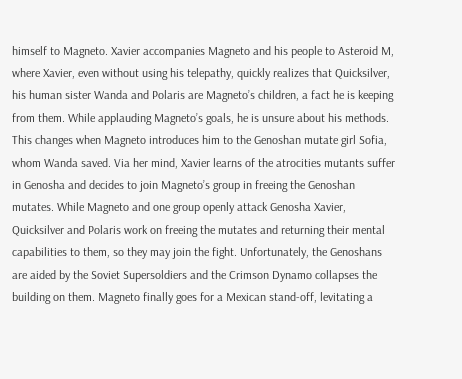himself to Magneto. Xavier accompanies Magneto and his people to Asteroid M, where Xavier, even without using his telepathy, quickly realizes that Quicksilver, his human sister Wanda and Polaris are Magneto’s children, a fact he is keeping from them. While applauding Magneto’s goals, he is unsure about his methods. This changes when Magneto introduces him to the Genoshan mutate girl Sofia, whom Wanda saved. Via her mind, Xavier learns of the atrocities mutants suffer in Genosha and decides to join Magneto’s group in freeing the Genoshan mutates. While Magneto and one group openly attack Genosha Xavier, Quicksilver and Polaris work on freeing the mutates and returning their mental capabilities to them, so they may join the fight. Unfortunately, the Genoshans are aided by the Soviet Supersoldiers and the Crimson Dynamo collapses the building on them. Magneto finally goes for a Mexican stand-off, levitating a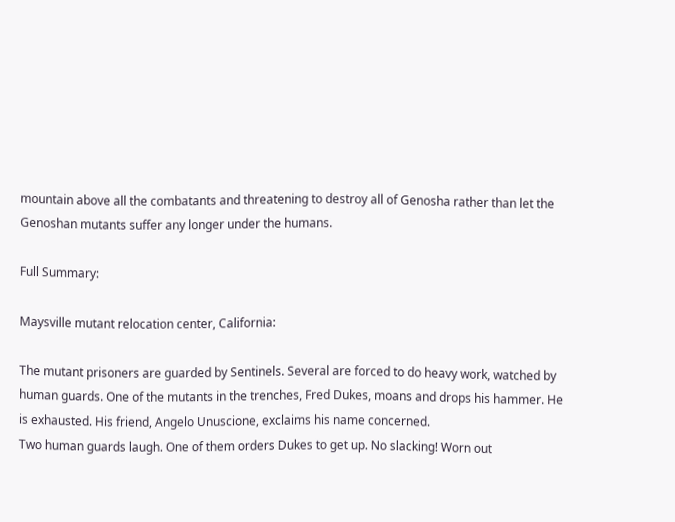mountain above all the combatants and threatening to destroy all of Genosha rather than let the Genoshan mutants suffer any longer under the humans.

Full Summary:

Maysville mutant relocation center, California:

The mutant prisoners are guarded by Sentinels. Several are forced to do heavy work, watched by human guards. One of the mutants in the trenches, Fred Dukes, moans and drops his hammer. He is exhausted. His friend, Angelo Unuscione, exclaims his name concerned.
Two human guards laugh. One of them orders Dukes to get up. No slacking! Worn out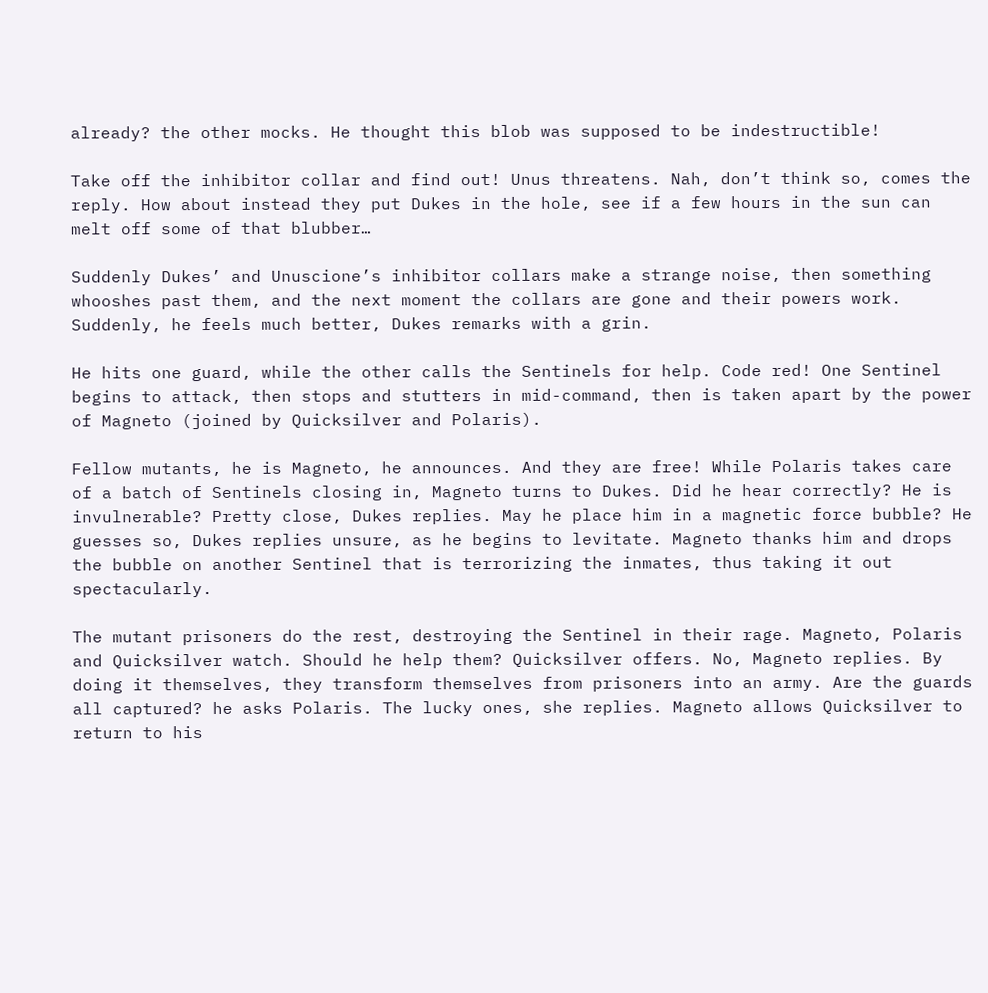already? the other mocks. He thought this blob was supposed to be indestructible!

Take off the inhibitor collar and find out! Unus threatens. Nah, don’t think so, comes the reply. How about instead they put Dukes in the hole, see if a few hours in the sun can melt off some of that blubber…

Suddenly Dukes’ and Unuscione’s inhibitor collars make a strange noise, then something whooshes past them, and the next moment the collars are gone and their powers work. Suddenly, he feels much better, Dukes remarks with a grin.

He hits one guard, while the other calls the Sentinels for help. Code red! One Sentinel begins to attack, then stops and stutters in mid-command, then is taken apart by the power of Magneto (joined by Quicksilver and Polaris).

Fellow mutants, he is Magneto, he announces. And they are free! While Polaris takes care of a batch of Sentinels closing in, Magneto turns to Dukes. Did he hear correctly? He is invulnerable? Pretty close, Dukes replies. May he place him in a magnetic force bubble? He guesses so, Dukes replies unsure, as he begins to levitate. Magneto thanks him and drops the bubble on another Sentinel that is terrorizing the inmates, thus taking it out spectacularly.

The mutant prisoners do the rest, destroying the Sentinel in their rage. Magneto, Polaris and Quicksilver watch. Should he help them? Quicksilver offers. No, Magneto replies. By doing it themselves, they transform themselves from prisoners into an army. Are the guards all captured? he asks Polaris. The lucky ones, she replies. Magneto allows Quicksilver to return to his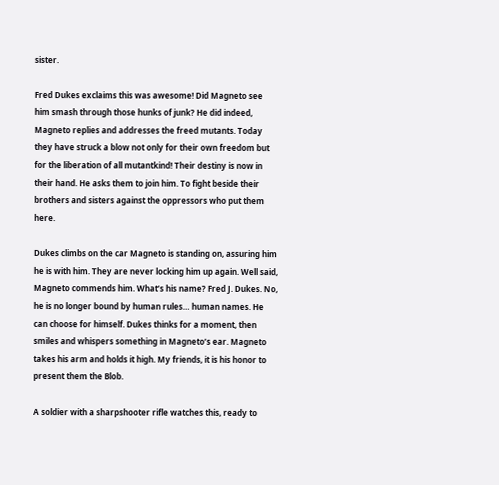sister.

Fred Dukes exclaims this was awesome! Did Magneto see him smash through those hunks of junk? He did indeed, Magneto replies and addresses the freed mutants. Today they have struck a blow not only for their own freedom but for the liberation of all mutantkind! Their destiny is now in their hand. He asks them to join him. To fight beside their brothers and sisters against the oppressors who put them here.

Dukes climbs on the car Magneto is standing on, assuring him he is with him. They are never locking him up again. Well said, Magneto commends him. What’s his name? Fred J. Dukes. No, he is no longer bound by human rules… human names. He can choose for himself. Dukes thinks for a moment, then smiles and whispers something in Magneto’s ear. Magneto takes his arm and holds it high. My friends, it is his honor to present them the Blob.

A soldier with a sharpshooter rifle watches this, ready to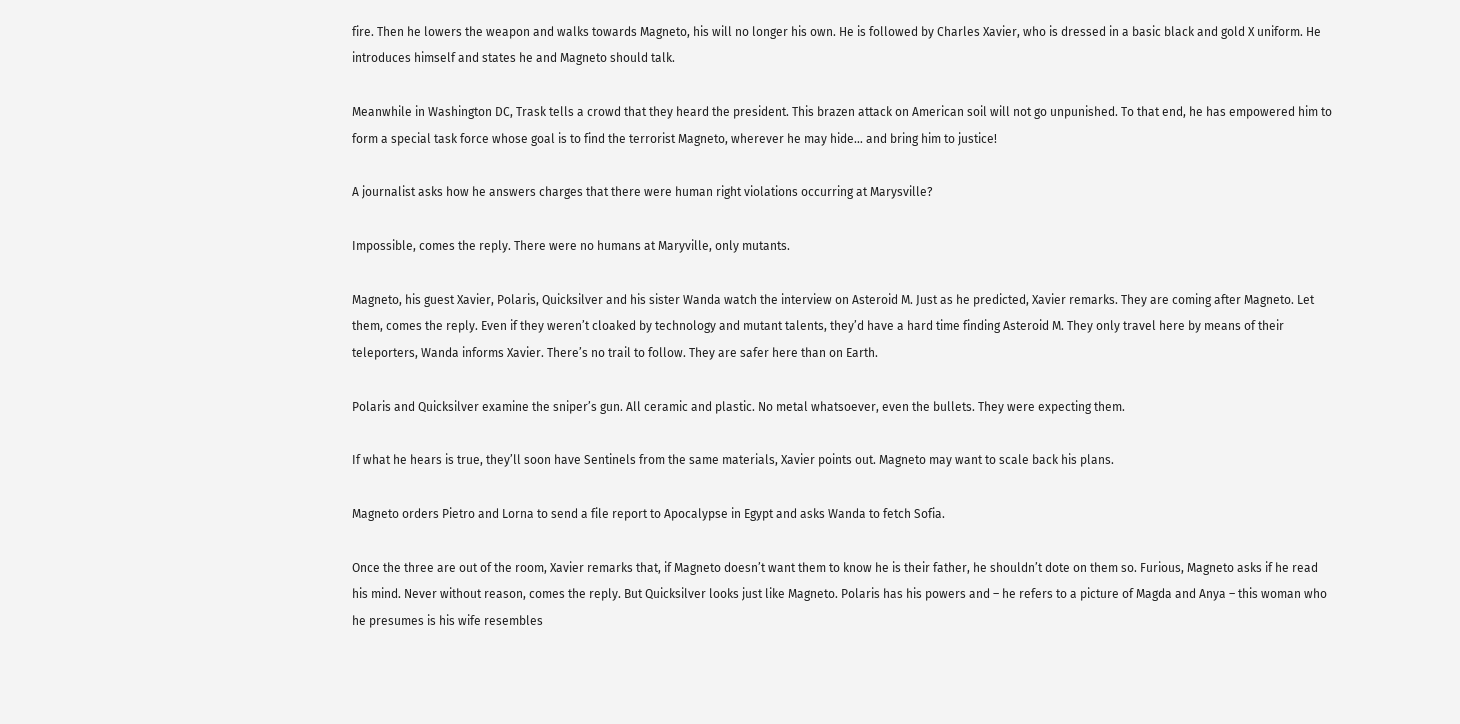fire. Then he lowers the weapon and walks towards Magneto, his will no longer his own. He is followed by Charles Xavier, who is dressed in a basic black and gold X uniform. He introduces himself and states he and Magneto should talk.

Meanwhile in Washington DC, Trask tells a crowd that they heard the president. This brazen attack on American soil will not go unpunished. To that end, he has empowered him to form a special task force whose goal is to find the terrorist Magneto, wherever he may hide… and bring him to justice!

A journalist asks how he answers charges that there were human right violations occurring at Marysville?

Impossible, comes the reply. There were no humans at Maryville, only mutants.

Magneto, his guest Xavier, Polaris, Quicksilver and his sister Wanda watch the interview on Asteroid M. Just as he predicted, Xavier remarks. They are coming after Magneto. Let them, comes the reply. Even if they weren’t cloaked by technology and mutant talents, they’d have a hard time finding Asteroid M. They only travel here by means of their teleporters, Wanda informs Xavier. There’s no trail to follow. They are safer here than on Earth.

Polaris and Quicksilver examine the sniper’s gun. All ceramic and plastic. No metal whatsoever, even the bullets. They were expecting them.

If what he hears is true, they’ll soon have Sentinels from the same materials, Xavier points out. Magneto may want to scale back his plans.

Magneto orders Pietro and Lorna to send a file report to Apocalypse in Egypt and asks Wanda to fetch Sofia.

Once the three are out of the room, Xavier remarks that, if Magneto doesn’t want them to know he is their father, he shouldn’t dote on them so. Furious, Magneto asks if he read his mind. Never without reason, comes the reply. But Quicksilver looks just like Magneto. Polaris has his powers and – he refers to a picture of Magda and Anya – this woman who he presumes is his wife resembles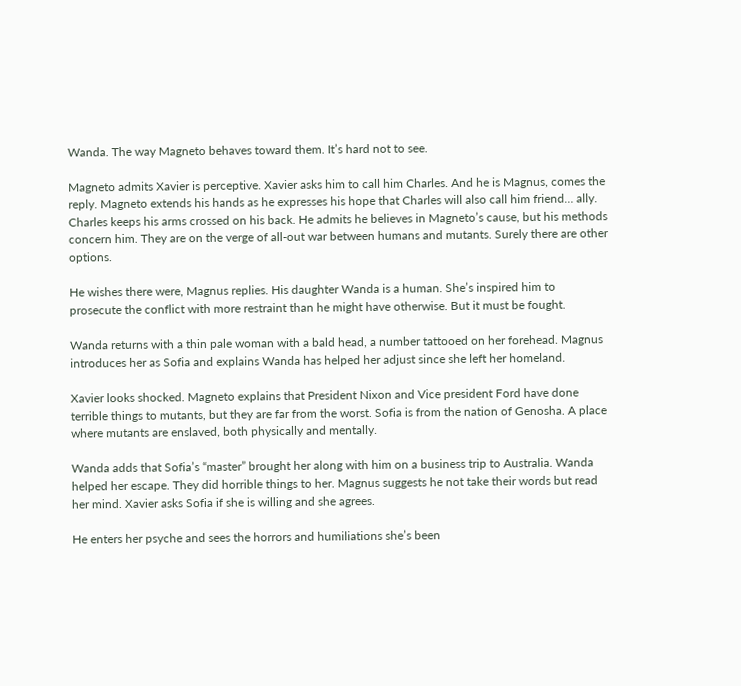Wanda. The way Magneto behaves toward them. It’s hard not to see.

Magneto admits Xavier is perceptive. Xavier asks him to call him Charles. And he is Magnus, comes the reply. Magneto extends his hands as he expresses his hope that Charles will also call him friend… ally. Charles keeps his arms crossed on his back. He admits he believes in Magneto’s cause, but his methods concern him. They are on the verge of all-out war between humans and mutants. Surely there are other options.

He wishes there were, Magnus replies. His daughter Wanda is a human. She’s inspired him to prosecute the conflict with more restraint than he might have otherwise. But it must be fought.

Wanda returns with a thin pale woman with a bald head, a number tattooed on her forehead. Magnus introduces her as Sofia and explains Wanda has helped her adjust since she left her homeland.

Xavier looks shocked. Magneto explains that President Nixon and Vice president Ford have done terrible things to mutants, but they are far from the worst. Sofia is from the nation of Genosha. A place where mutants are enslaved, both physically and mentally.

Wanda adds that Sofia’s “master” brought her along with him on a business trip to Australia. Wanda helped her escape. They did horrible things to her. Magnus suggests he not take their words but read her mind. Xavier asks Sofia if she is willing and she agrees.

He enters her psyche and sees the horrors and humiliations she’s been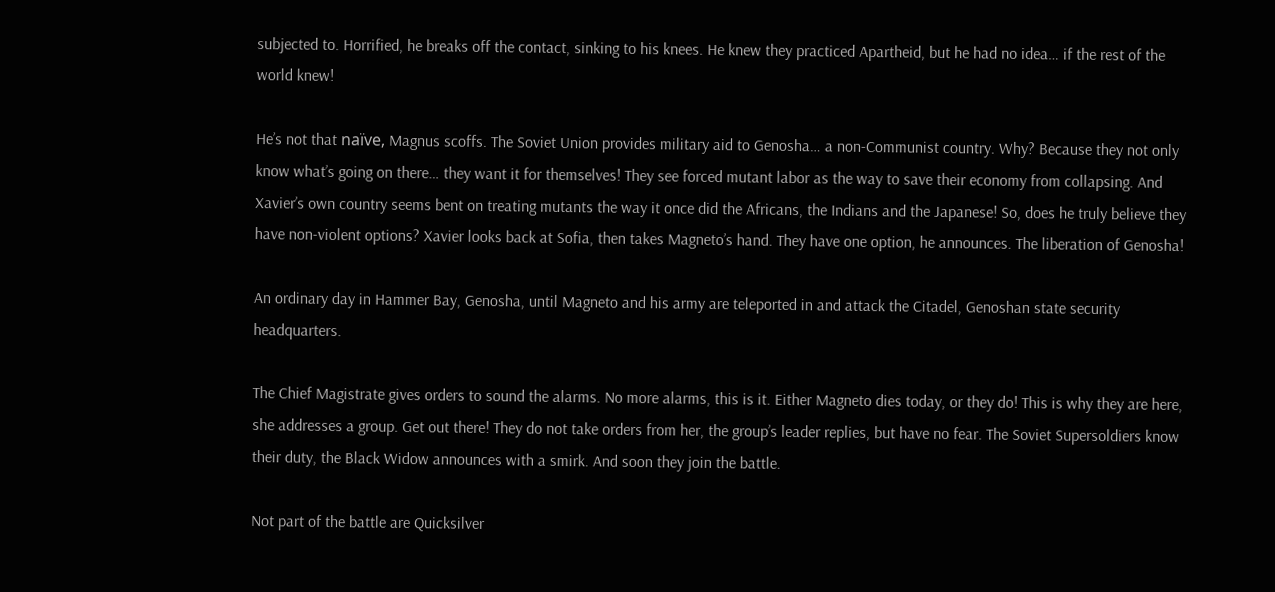subjected to. Horrified, he breaks off the contact, sinking to his knees. He knew they practiced Apartheid, but he had no idea… if the rest of the world knew!

He’s not that naïve, Magnus scoffs. The Soviet Union provides military aid to Genosha… a non-Communist country. Why? Because they not only know what’s going on there… they want it for themselves! They see forced mutant labor as the way to save their economy from collapsing. And Xavier’s own country seems bent on treating mutants the way it once did the Africans, the Indians and the Japanese! So, does he truly believe they have non-violent options? Xavier looks back at Sofia, then takes Magneto’s hand. They have one option, he announces. The liberation of Genosha!

An ordinary day in Hammer Bay, Genosha, until Magneto and his army are teleported in and attack the Citadel, Genoshan state security headquarters.

The Chief Magistrate gives orders to sound the alarms. No more alarms, this is it. Either Magneto dies today, or they do! This is why they are here, she addresses a group. Get out there! They do not take orders from her, the group’s leader replies, but have no fear. The Soviet Supersoldiers know their duty, the Black Widow announces with a smirk. And soon they join the battle.

Not part of the battle are Quicksilver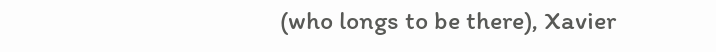(who longs to be there), Xavier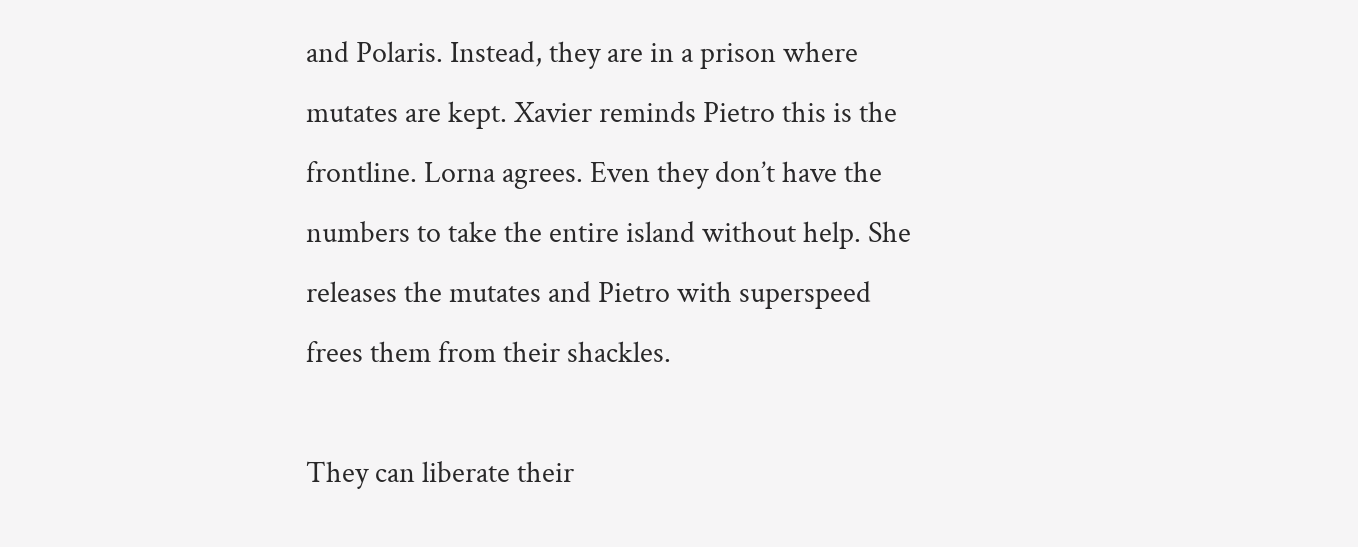and Polaris. Instead, they are in a prison where mutates are kept. Xavier reminds Pietro this is the frontline. Lorna agrees. Even they don’t have the numbers to take the entire island without help. She releases the mutates and Pietro with superspeed frees them from their shackles.

They can liberate their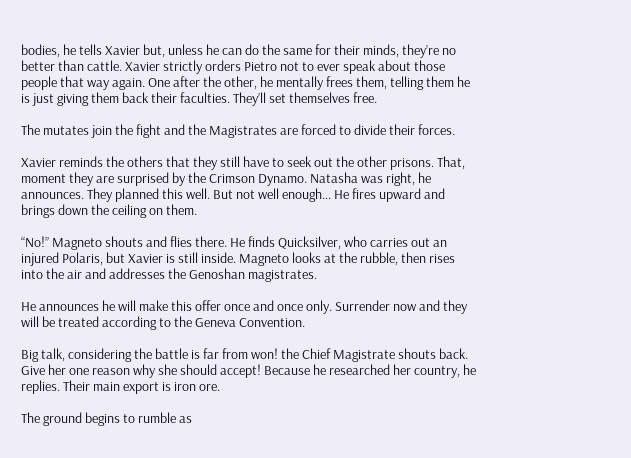bodies, he tells Xavier but, unless he can do the same for their minds, they’re no better than cattle. Xavier strictly orders Pietro not to ever speak about those people that way again. One after the other, he mentally frees them, telling them he is just giving them back their faculties. They’ll set themselves free.

The mutates join the fight and the Magistrates are forced to divide their forces.

Xavier reminds the others that they still have to seek out the other prisons. That, moment they are surprised by the Crimson Dynamo. Natasha was right, he announces. They planned this well. But not well enough… He fires upward and brings down the ceiling on them.

“No!” Magneto shouts and flies there. He finds Quicksilver, who carries out an injured Polaris, but Xavier is still inside. Magneto looks at the rubble, then rises into the air and addresses the Genoshan magistrates.

He announces he will make this offer once and once only. Surrender now and they will be treated according to the Geneva Convention.

Big talk, considering the battle is far from won! the Chief Magistrate shouts back. Give her one reason why she should accept! Because he researched her country, he replies. Their main export is iron ore.

The ground begins to rumble as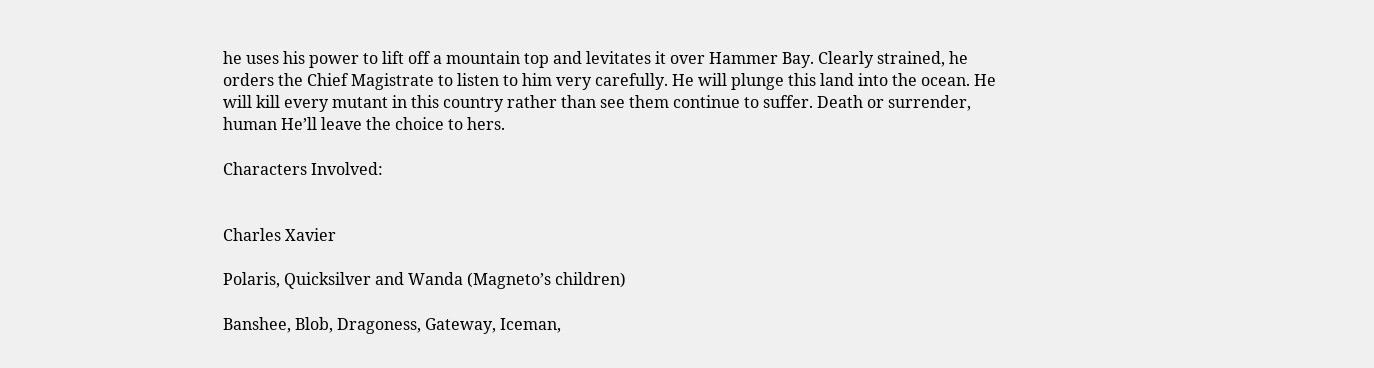he uses his power to lift off a mountain top and levitates it over Hammer Bay. Clearly strained, he orders the Chief Magistrate to listen to him very carefully. He will plunge this land into the ocean. He will kill every mutant in this country rather than see them continue to suffer. Death or surrender, human He’ll leave the choice to hers.

Characters Involved:


Charles Xavier

Polaris, Quicksilver and Wanda (Magneto’s children)

Banshee, Blob, Dragoness, Gateway, Iceman,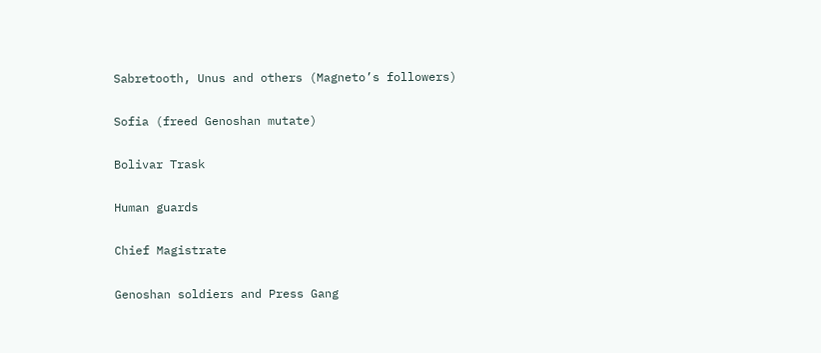Sabretooth, Unus and others (Magneto’s followers)

Sofia (freed Genoshan mutate)

Bolivar Trask

Human guards

Chief Magistrate

Genoshan soldiers and Press Gang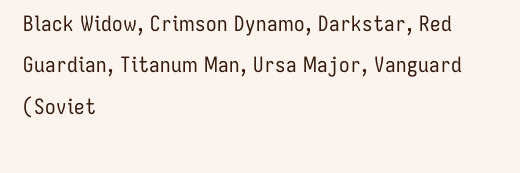Black Widow, Crimson Dynamo, Darkstar, Red Guardian, Titanum Man, Ursa Major, Vanguard (Soviet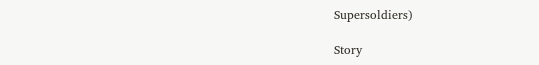Supersoldiers)

Story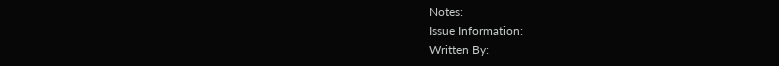Notes:
Issue Information:
Written By: